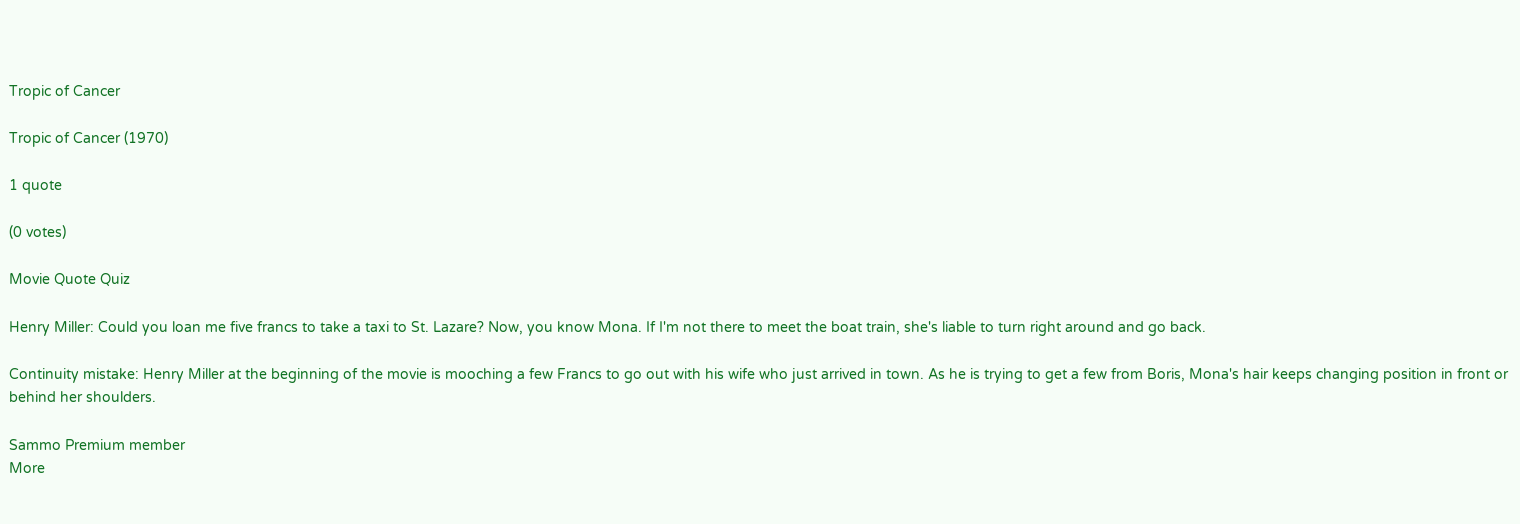Tropic of Cancer

Tropic of Cancer (1970)

1 quote

(0 votes)

Movie Quote Quiz

Henry Miller: Could you loan me five francs to take a taxi to St. Lazare? Now, you know Mona. If I'm not there to meet the boat train, she's liable to turn right around and go back.

Continuity mistake: Henry Miller at the beginning of the movie is mooching a few Francs to go out with his wife who just arrived in town. As he is trying to get a few from Boris, Mona's hair keeps changing position in front or behind her shoulders.

Sammo Premium member
More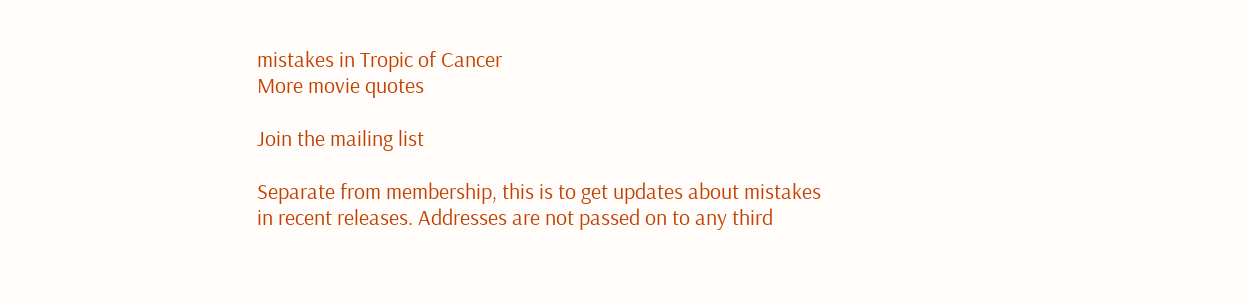mistakes in Tropic of Cancer
More movie quotes

Join the mailing list

Separate from membership, this is to get updates about mistakes in recent releases. Addresses are not passed on to any third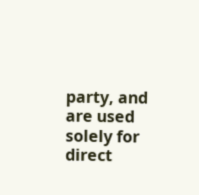party, and are used solely for direct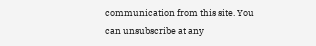communication from this site. You can unsubscribe at any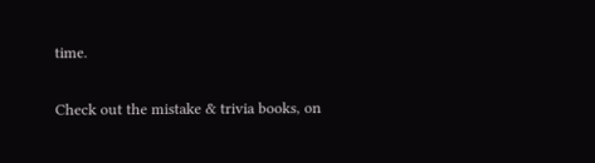time.

Check out the mistake & trivia books, on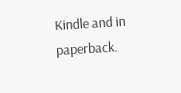Kindle and in paperback.